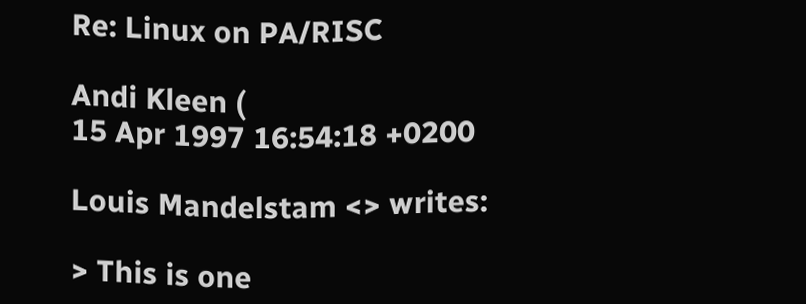Re: Linux on PA/RISC

Andi Kleen (
15 Apr 1997 16:54:18 +0200

Louis Mandelstam <> writes:

> This is one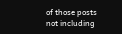of those posts not including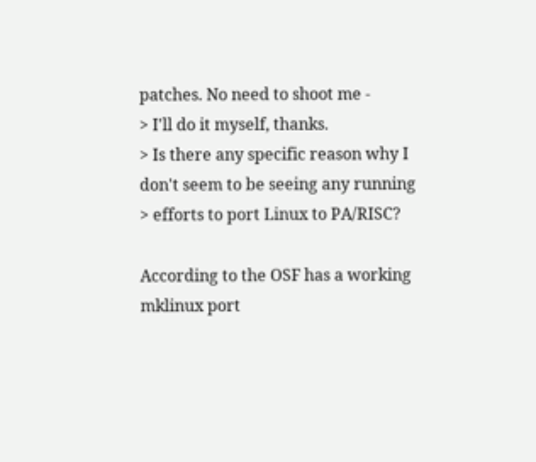patches. No need to shoot me -
> I'll do it myself, thanks.
> Is there any specific reason why I don't seem to be seeing any running
> efforts to port Linux to PA/RISC?

According to the OSF has a working
mklinux port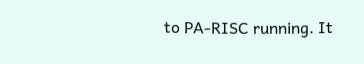to PA-RISC running. It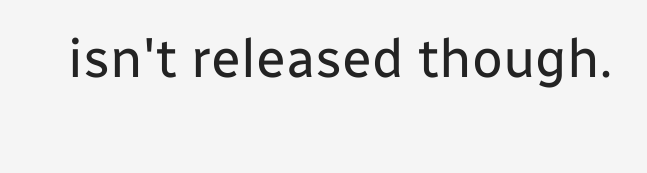isn't released though.